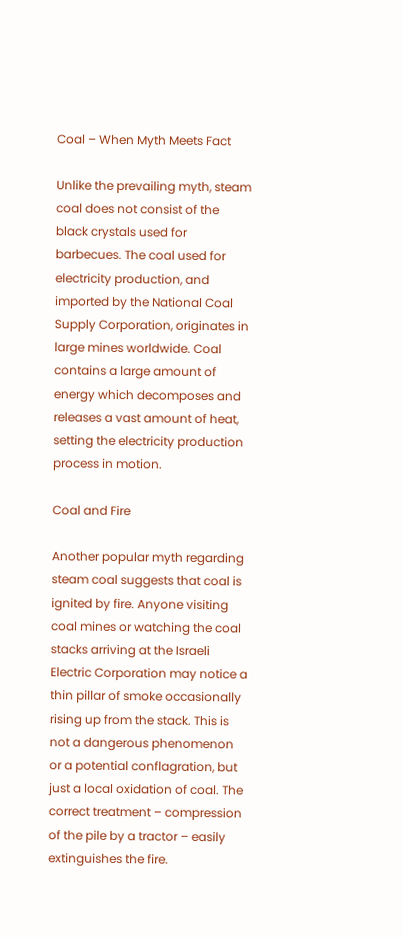Coal – When Myth Meets Fact

Unlike the prevailing myth, steam coal does not consist of the black crystals used for barbecues. The coal used for electricity production, and imported by the National Coal Supply Corporation, originates in large mines worldwide. Coal contains a large amount of energy which decomposes and releases a vast amount of heat, setting the electricity production process in motion.

Coal and Fire

Another popular myth regarding steam coal suggests that coal is ignited by fire. Anyone visiting coal mines or watching the coal stacks arriving at the Israeli Electric Corporation may notice a thin pillar of smoke occasionally rising up from the stack. This is not a dangerous phenomenon or a potential conflagration, but just a local oxidation of coal. The correct treatment – compression of the pile by a tractor – easily extinguishes the fire.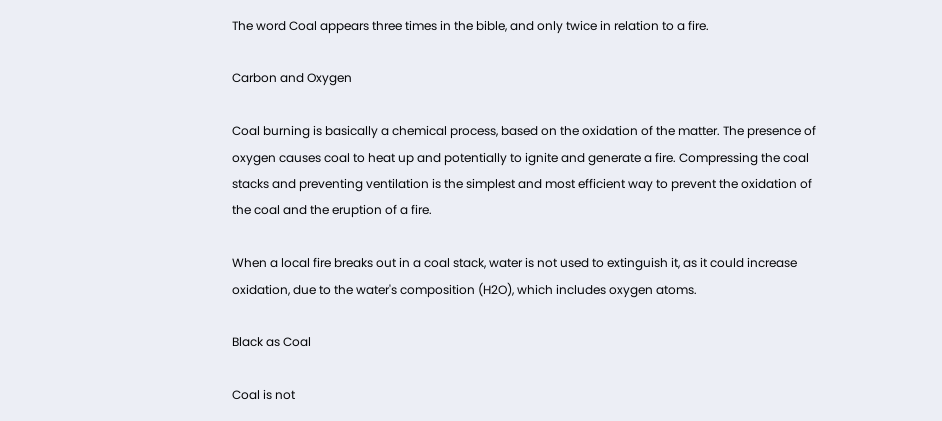The word Coal appears three times in the bible, and only twice in relation to a fire.

Carbon and Oxygen

Coal burning is basically a chemical process, based on the oxidation of the matter. The presence of oxygen causes coal to heat up and potentially to ignite and generate a fire. Compressing the coal stacks and preventing ventilation is the simplest and most efficient way to prevent the oxidation of the coal and the eruption of a fire.

When a local fire breaks out in a coal stack, water is not used to extinguish it, as it could increase oxidation, due to the water's composition (H2O), which includes oxygen atoms.

Black as Coal

Coal is not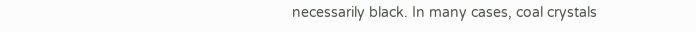necessarily black. In many cases, coal crystals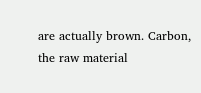are actually brown. Carbon, the raw material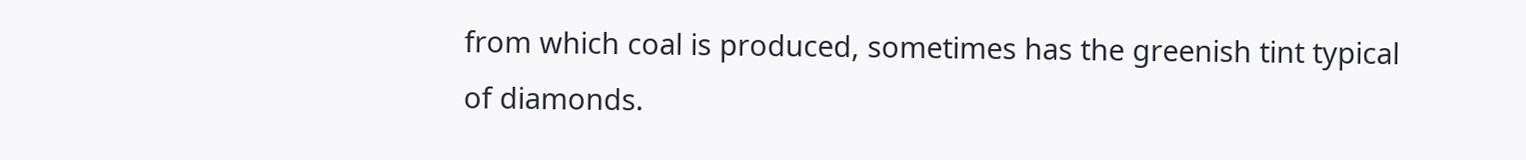from which coal is produced, sometimes has the greenish tint typical of diamonds.